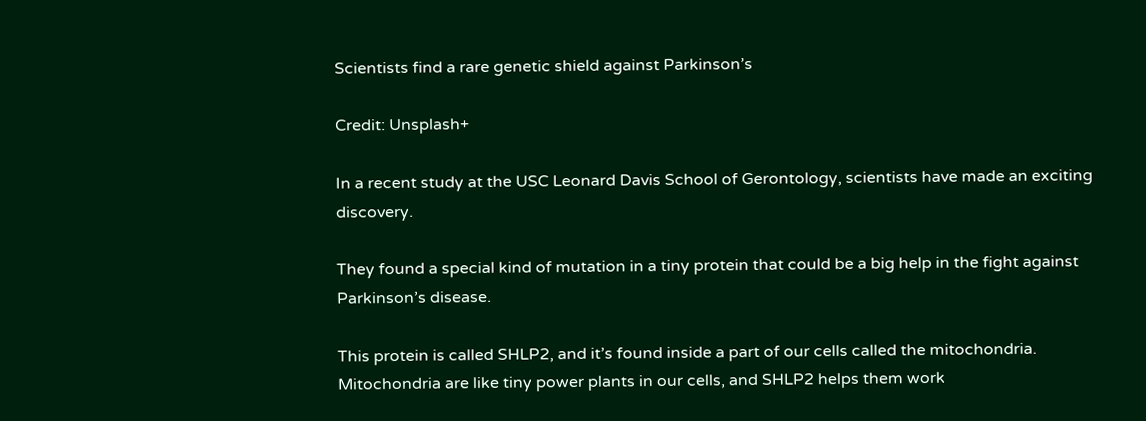Scientists find a rare genetic shield against Parkinson’s

Credit: Unsplash+

In a recent study at the USC Leonard Davis School of Gerontology, scientists have made an exciting discovery.

They found a special kind of mutation in a tiny protein that could be a big help in the fight against Parkinson’s disease.

This protein is called SHLP2, and it’s found inside a part of our cells called the mitochondria. Mitochondria are like tiny power plants in our cells, and SHLP2 helps them work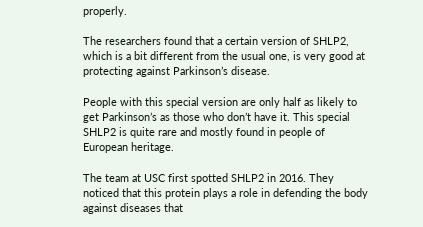properly.

The researchers found that a certain version of SHLP2, which is a bit different from the usual one, is very good at protecting against Parkinson’s disease.

People with this special version are only half as likely to get Parkinson’s as those who don’t have it. This special SHLP2 is quite rare and mostly found in people of European heritage.

The team at USC first spotted SHLP2 in 2016. They noticed that this protein plays a role in defending the body against diseases that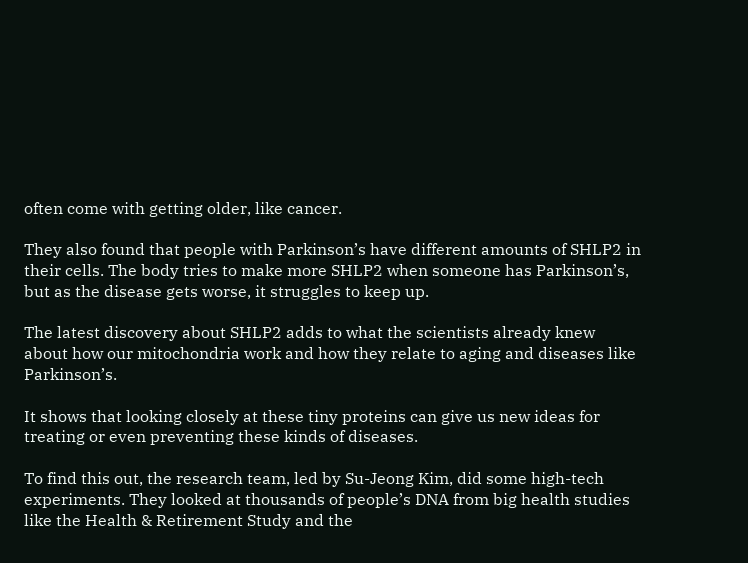often come with getting older, like cancer.

They also found that people with Parkinson’s have different amounts of SHLP2 in their cells. The body tries to make more SHLP2 when someone has Parkinson’s, but as the disease gets worse, it struggles to keep up.

The latest discovery about SHLP2 adds to what the scientists already knew about how our mitochondria work and how they relate to aging and diseases like Parkinson’s.

It shows that looking closely at these tiny proteins can give us new ideas for treating or even preventing these kinds of diseases.

To find this out, the research team, led by Su-Jeong Kim, did some high-tech experiments. They looked at thousands of people’s DNA from big health studies like the Health & Retirement Study and the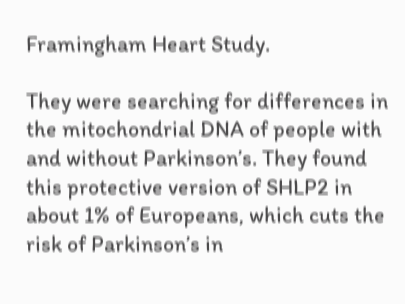Framingham Heart Study.

They were searching for differences in the mitochondrial DNA of people with and without Parkinson’s. They found this protective version of SHLP2 in about 1% of Europeans, which cuts the risk of Parkinson’s in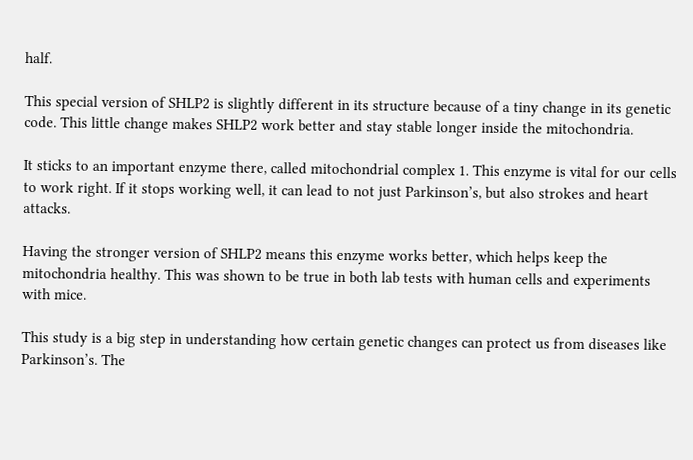half.

This special version of SHLP2 is slightly different in its structure because of a tiny change in its genetic code. This little change makes SHLP2 work better and stay stable longer inside the mitochondria.

It sticks to an important enzyme there, called mitochondrial complex 1. This enzyme is vital for our cells to work right. If it stops working well, it can lead to not just Parkinson’s, but also strokes and heart attacks.

Having the stronger version of SHLP2 means this enzyme works better, which helps keep the mitochondria healthy. This was shown to be true in both lab tests with human cells and experiments with mice.

This study is a big step in understanding how certain genetic changes can protect us from diseases like Parkinson’s. The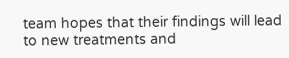team hopes that their findings will lead to new treatments and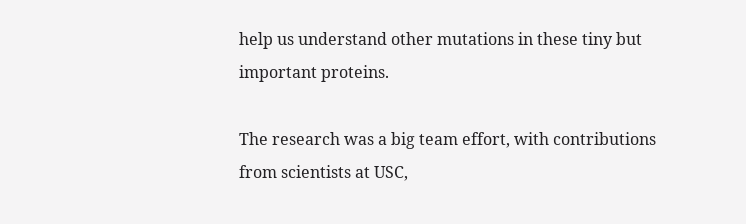help us understand other mutations in these tiny but important proteins.

The research was a big team effort, with contributions from scientists at USC,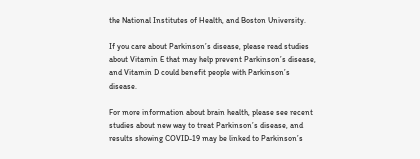the National Institutes of Health, and Boston University.

If you care about Parkinson’s disease, please read studies about Vitamin E that may help prevent Parkinson’s disease, and Vitamin D could benefit people with Parkinson’s disease.

For more information about brain health, please see recent studies about new way to treat Parkinson’s disease, and results showing COVID-19 may be linked to Parkinson’s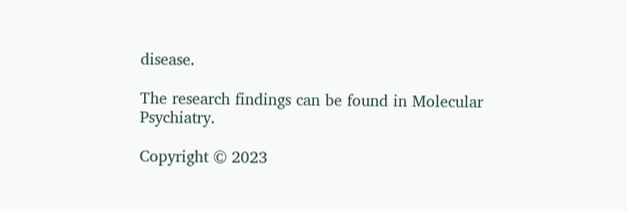disease.

The research findings can be found in Molecular Psychiatry.

Copyright © 2023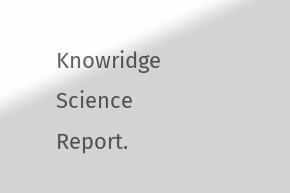Knowridge Science Report.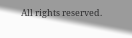All rights reserved.